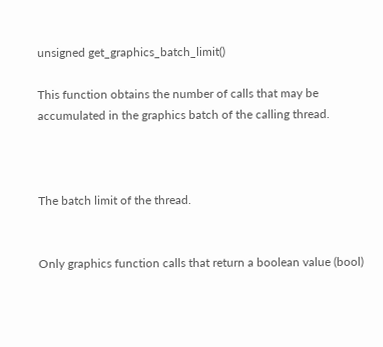unsigned get_graphics_batch_limit()

This function obtains the number of calls that may be accumulated in the graphics batch of the calling thread.



The batch limit of the thread.


Only graphics function calls that return a boolean value (bool)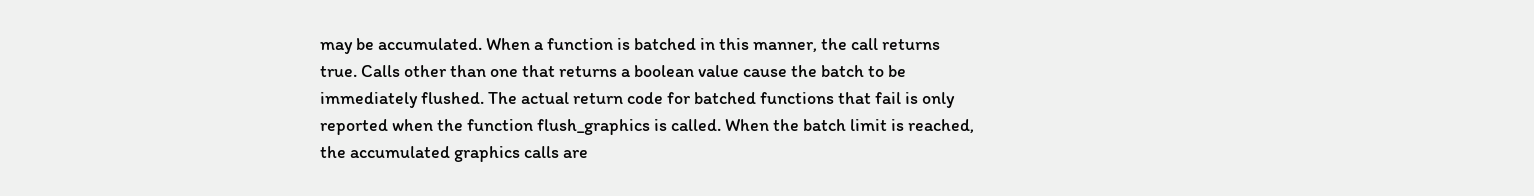may be accumulated. When a function is batched in this manner, the call returns true. Calls other than one that returns a boolean value cause the batch to be immediately flushed. The actual return code for batched functions that fail is only reported when the function flush_graphics is called. When the batch limit is reached, the accumulated graphics calls are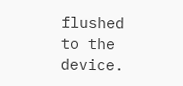flushed to the device.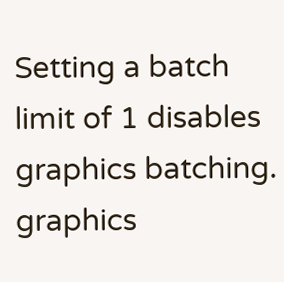Setting a batch limit of 1 disables graphics batching. graphics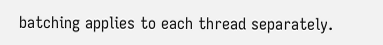batching applies to each thread separately.